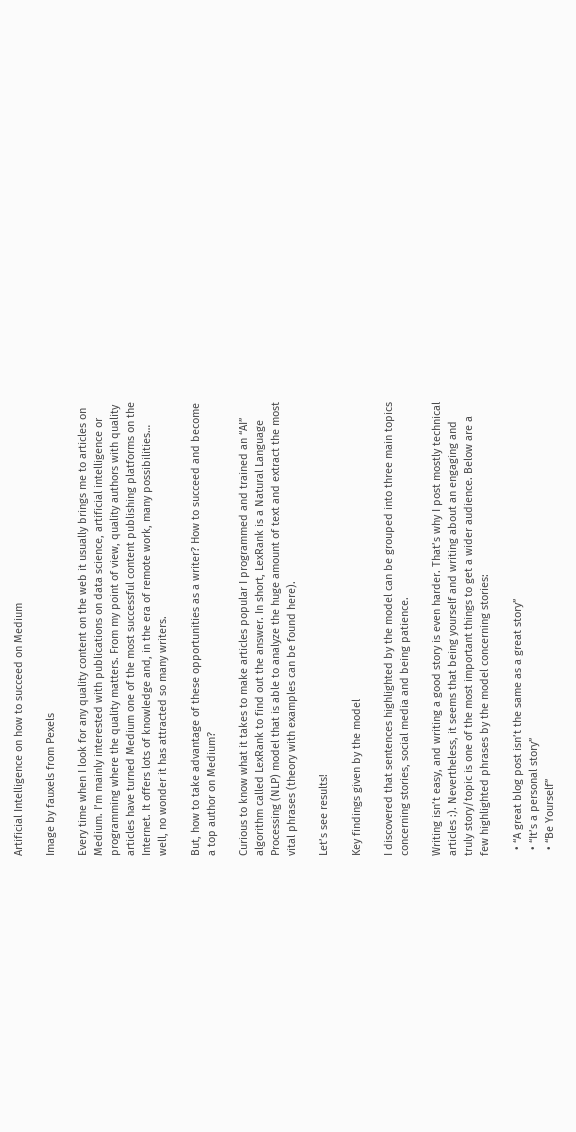Artificial Intelligence on how to succeed on Medium

Image by fauxels from Pexels

Every time when I look for any quality content on the web it usually brings me to articles on Medium. I’m mainly interested with publications on data science, artificial intelligence or programming where the quality matters. From my point of view, quality authors with quality articles have turned Medium one of the most successful content publishing platforms on the Internet. It offers lots of knowledge and, in the era of remote work, many possibilities… well, no wonder it has attracted so many writers.

But, how to take advantage of these opportunities as a writer? How to succeed and become a top author on Medium?

Curious to know what it takes to make articles popular I programmed and trained an “AI” algorithm called LexRank to find out the answer. In short, LexRank is a Natural Language Processing (NLP) model that is able to analyze the huge amount of text and extract the most vital phrases (theory with examples can be found here).

Let’s see results!

Key findings given by the model

I discovered that sentences highlighted by the model can be grouped into three main topics concerning stories, social media and being patience.

Writing isn’t easy, and writing a good story is even harder. That’s why I post mostly technical articles :). Nevertheless, it seems that being yourself and writing about an engaging and truly story/topic is one of the most important things to get a wider audience. Below are a few highlighted phrases by the model concerning stories:

  • “A great blog post isn’t the same as a great story”
  • “It’s a personal story”
  • “Be Yourself”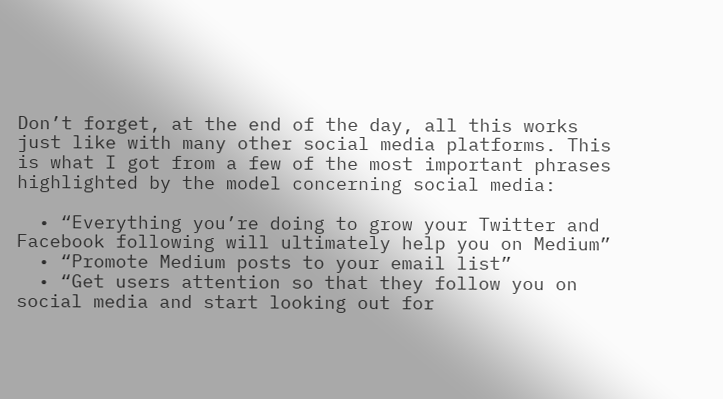Don’t forget, at the end of the day, all this works just like with many other social media platforms. This is what I got from a few of the most important phrases highlighted by the model concerning social media:

  • “Everything you’re doing to grow your Twitter and Facebook following will ultimately help you on Medium”
  • “Promote Medium posts to your email list”
  • “Get users attention so that they follow you on social media and start looking out for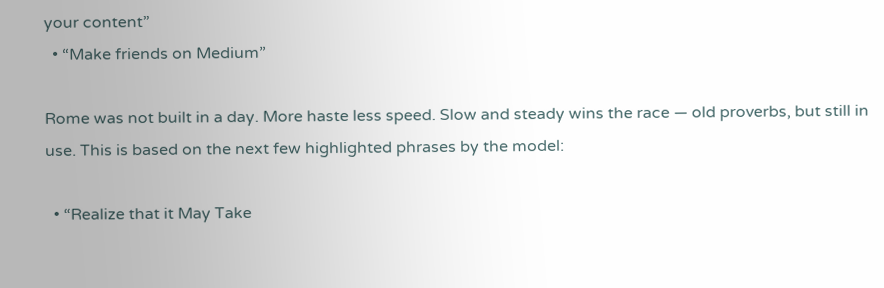your content”
  • “Make friends on Medium”

Rome was not built in a day. More haste less speed. Slow and steady wins the race — old proverbs, but still in use. This is based on the next few highlighted phrases by the model:

  • “Realize that it May Take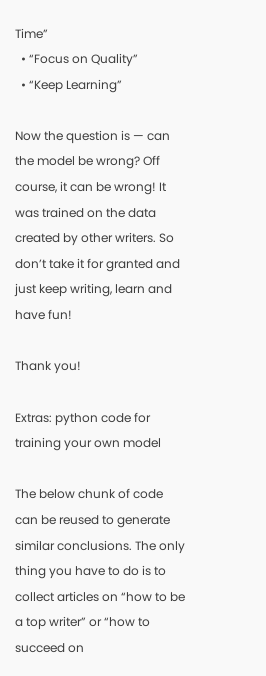Time”
  • “Focus on Quality”
  • “Keep Learning”

Now the question is — can the model be wrong? Off course, it can be wrong! It was trained on the data created by other writers. So don’t take it for granted and just keep writing, learn and have fun!

Thank you!

Extras: python code for training your own model

The below chunk of code can be reused to generate similar conclusions. The only thing you have to do is to collect articles on “how to be a top writer” or “how to succeed on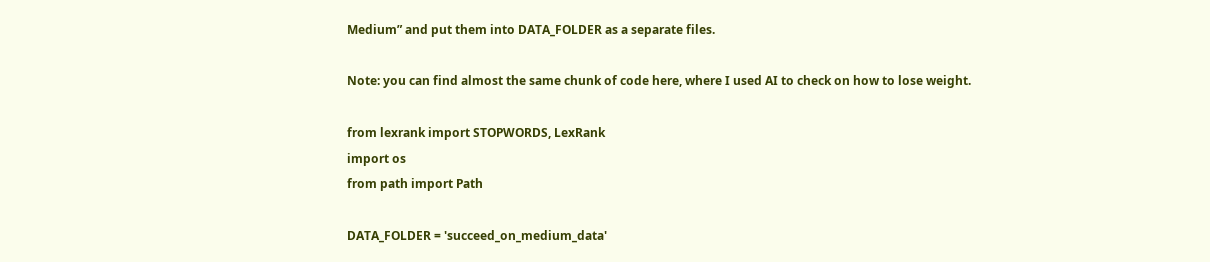Medium” and put them into DATA_FOLDER as a separate files.

Note: you can find almost the same chunk of code here, where I used AI to check on how to lose weight.

from lexrank import STOPWORDS, LexRank
import os
from path import Path

DATA_FOLDER = 'succeed_on_medium_data'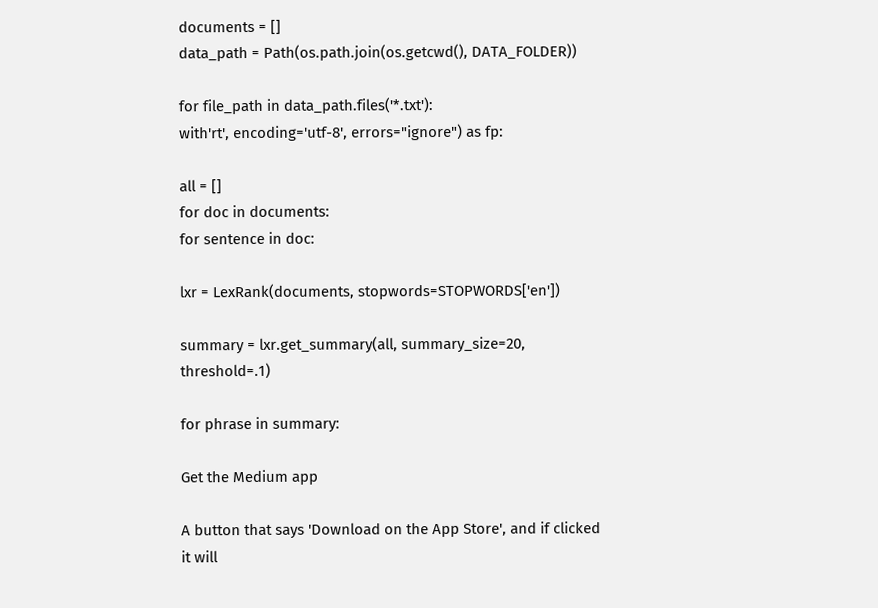documents = []
data_path = Path(os.path.join(os.getcwd(), DATA_FOLDER))

for file_path in data_path.files('*.txt'):
with'rt', encoding='utf-8', errors="ignore") as fp:

all = []
for doc in documents:
for sentence in doc:

lxr = LexRank(documents, stopwords=STOPWORDS['en'])

summary = lxr.get_summary(all, summary_size=20, threshold=.1)

for phrase in summary:

Get the Medium app

A button that says 'Download on the App Store', and if clicked it will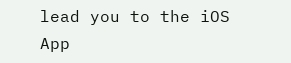lead you to the iOS App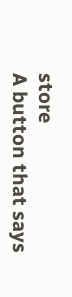store
A button that says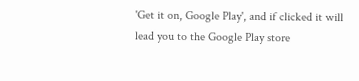'Get it on, Google Play', and if clicked it will lead you to the Google Play store